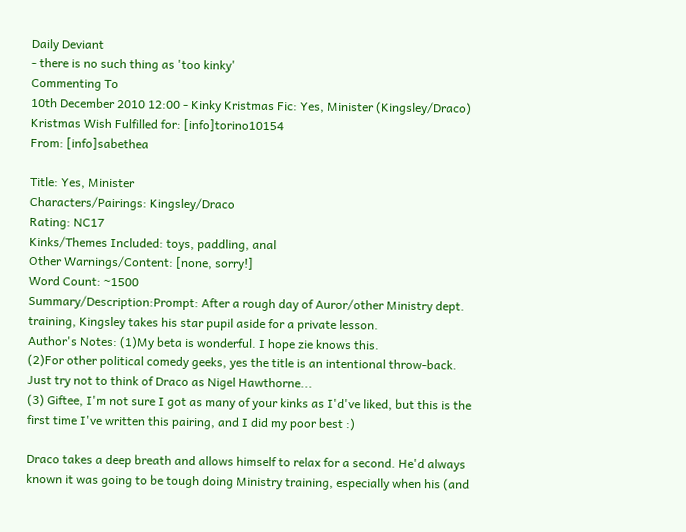Daily Deviant
- there is no such thing as 'too kinky'
Commenting To
10th December 2010 12:00 - Kinky Kristmas Fic: Yes, Minister (Kingsley/Draco)
Kristmas Wish Fulfilled for: [info]torino10154
From: [info]sabethea

Title: Yes, Minister
Characters/Pairings: Kingsley/Draco
Rating: NC17
Kinks/Themes Included: toys, paddling, anal
Other Warnings/Content: [none, sorry!]
Word Count: ~1500
Summary/Description:Prompt: After a rough day of Auror/other Ministry dept. training, Kingsley takes his star pupil aside for a private lesson.
Author's Notes: (1)My beta is wonderful. I hope zie knows this.
(2)For other political comedy geeks, yes the title is an intentional throw-back. Just try not to think of Draco as Nigel Hawthorne...
(3) Giftee, I'm not sure I got as many of your kinks as I'd've liked, but this is the first time I've written this pairing, and I did my poor best :)

Draco takes a deep breath and allows himself to relax for a second. He'd always known it was going to be tough doing Ministry training, especially when his (and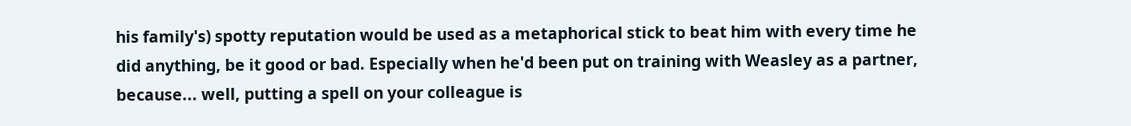his family's) spotty reputation would be used as a metaphorical stick to beat him with every time he did anything, be it good or bad. Especially when he'd been put on training with Weasley as a partner, because... well, putting a spell on your colleague is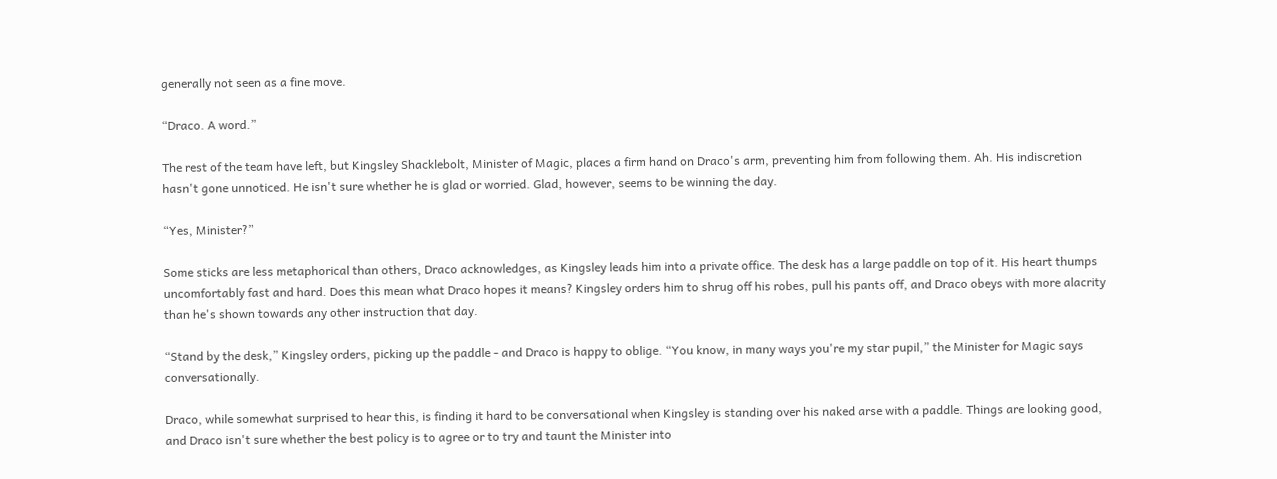generally not seen as a fine move.

“Draco. A word.”

The rest of the team have left, but Kingsley Shacklebolt, Minister of Magic, places a firm hand on Draco's arm, preventing him from following them. Ah. His indiscretion hasn't gone unnoticed. He isn't sure whether he is glad or worried. Glad, however, seems to be winning the day.

“Yes, Minister?”

Some sticks are less metaphorical than others, Draco acknowledges, as Kingsley leads him into a private office. The desk has a large paddle on top of it. His heart thumps uncomfortably fast and hard. Does this mean what Draco hopes it means? Kingsley orders him to shrug off his robes, pull his pants off, and Draco obeys with more alacrity than he's shown towards any other instruction that day.

“Stand by the desk,” Kingsley orders, picking up the paddle - and Draco is happy to oblige. “You know, in many ways you're my star pupil,” the Minister for Magic says conversationally.

Draco, while somewhat surprised to hear this, is finding it hard to be conversational when Kingsley is standing over his naked arse with a paddle. Things are looking good, and Draco isn't sure whether the best policy is to agree or to try and taunt the Minister into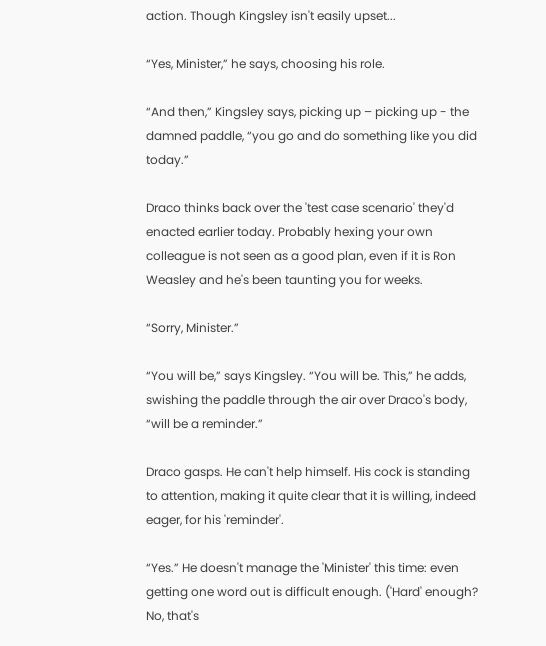action. Though Kingsley isn't easily upset...

“Yes, Minister,” he says, choosing his role.

“And then,” Kingsley says, picking up – picking up - the damned paddle, “you go and do something like you did today.”

Draco thinks back over the 'test case scenario' they'd enacted earlier today. Probably hexing your own colleague is not seen as a good plan, even if it is Ron Weasley and he's been taunting you for weeks.

“Sorry, Minister.”

“You will be,” says Kingsley. “You will be. This,” he adds, swishing the paddle through the air over Draco's body, “will be a reminder.”

Draco gasps. He can't help himself. His cock is standing to attention, making it quite clear that it is willing, indeed eager, for his 'reminder'.

“Yes.” He doesn't manage the 'Minister' this time: even getting one word out is difficult enough. ('Hard' enough? No, that's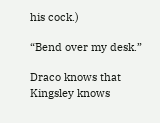his cock.)

“Bend over my desk.”

Draco knows that Kingsley knows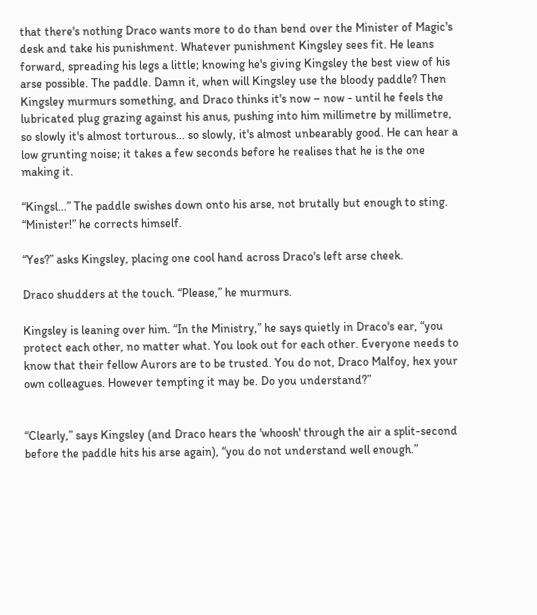that there's nothing Draco wants more to do than bend over the Minister of Magic's desk and take his punishment. Whatever punishment Kingsley sees fit. He leans forward, spreading his legs a little; knowing he's giving Kingsley the best view of his arse possible. The paddle. Damn it, when will Kingsley use the bloody paddle? Then Kingsley murmurs something, and Draco thinks it's now – now - until he feels the lubricated plug grazing against his anus, pushing into him millimetre by millimetre, so slowly it's almost torturous... so slowly, it's almost unbearably good. He can hear a low grunting noise; it takes a few seconds before he realises that he is the one making it.

“Kingsl...” The paddle swishes down onto his arse, not brutally but enough to sting. “Minister!” he corrects himself.

“Yes?” asks Kingsley, placing one cool hand across Draco's left arse cheek.

Draco shudders at the touch. “Please,” he murmurs.

Kingsley is leaning over him. “In the Ministry,” he says quietly in Draco's ear, “you protect each other, no matter what. You look out for each other. Everyone needs to know that their fellow Aurors are to be trusted. You do not, Draco Malfoy, hex your own colleagues. However tempting it may be. Do you understand?”


“Clearly,” says Kingsley (and Draco hears the 'whoosh' through the air a split-second before the paddle hits his arse again), “you do not understand well enough.”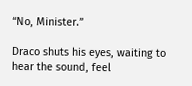“No, Minister.”

Draco shuts his eyes, waiting to hear the sound, feel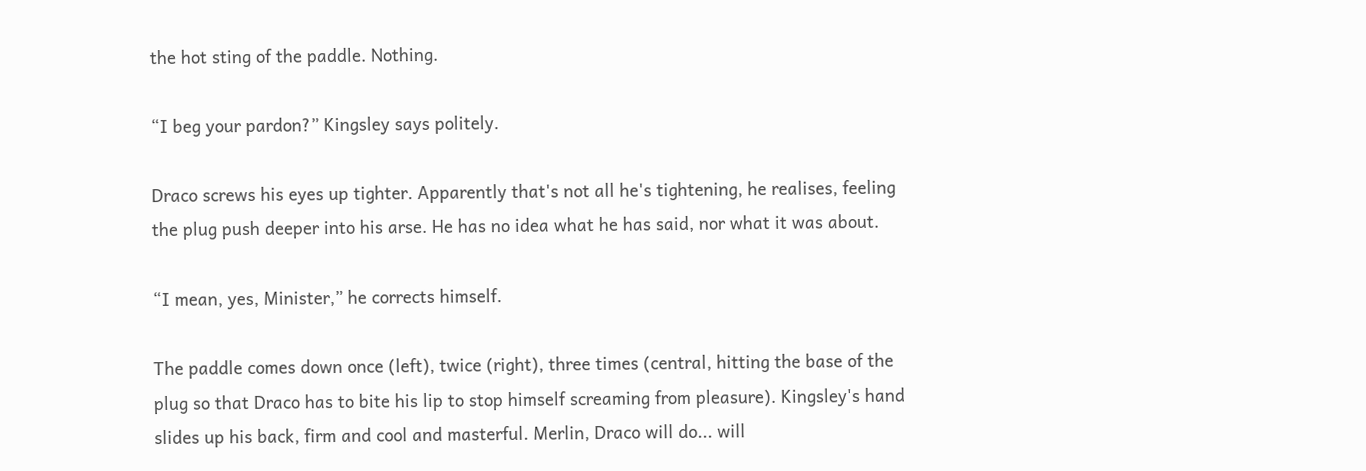the hot sting of the paddle. Nothing.

“I beg your pardon?” Kingsley says politely.

Draco screws his eyes up tighter. Apparently that's not all he's tightening, he realises, feeling the plug push deeper into his arse. He has no idea what he has said, nor what it was about.

“I mean, yes, Minister,” he corrects himself.

The paddle comes down once (left), twice (right), three times (central, hitting the base of the plug so that Draco has to bite his lip to stop himself screaming from pleasure). Kingsley's hand slides up his back, firm and cool and masterful. Merlin, Draco will do... will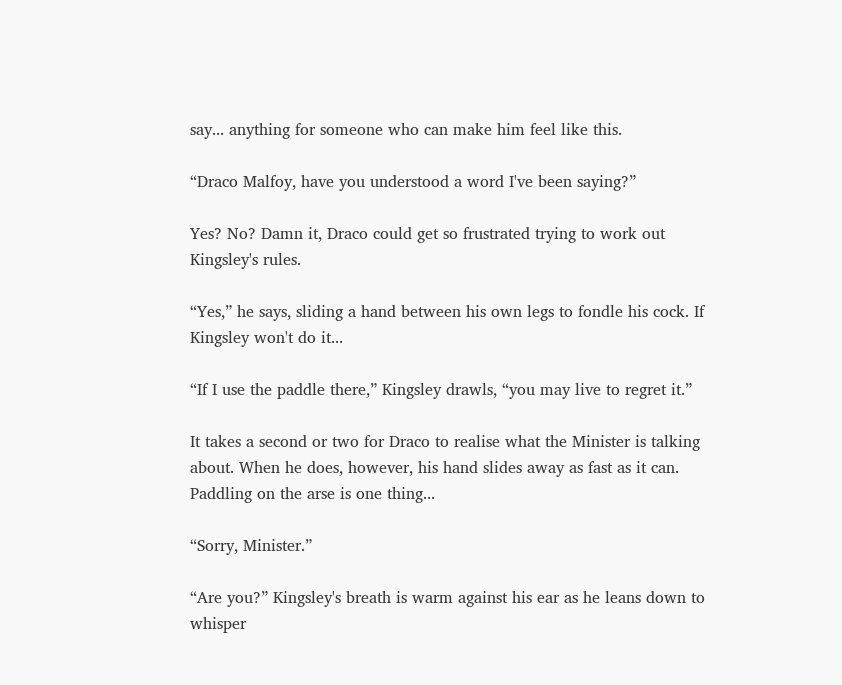say... anything for someone who can make him feel like this.

“Draco Malfoy, have you understood a word I've been saying?”

Yes? No? Damn it, Draco could get so frustrated trying to work out Kingsley's rules.

“Yes,” he says, sliding a hand between his own legs to fondle his cock. If Kingsley won't do it...

“If I use the paddle there,” Kingsley drawls, “you may live to regret it.”

It takes a second or two for Draco to realise what the Minister is talking about. When he does, however, his hand slides away as fast as it can. Paddling on the arse is one thing...

“Sorry, Minister.”

“Are you?” Kingsley's breath is warm against his ear as he leans down to whisper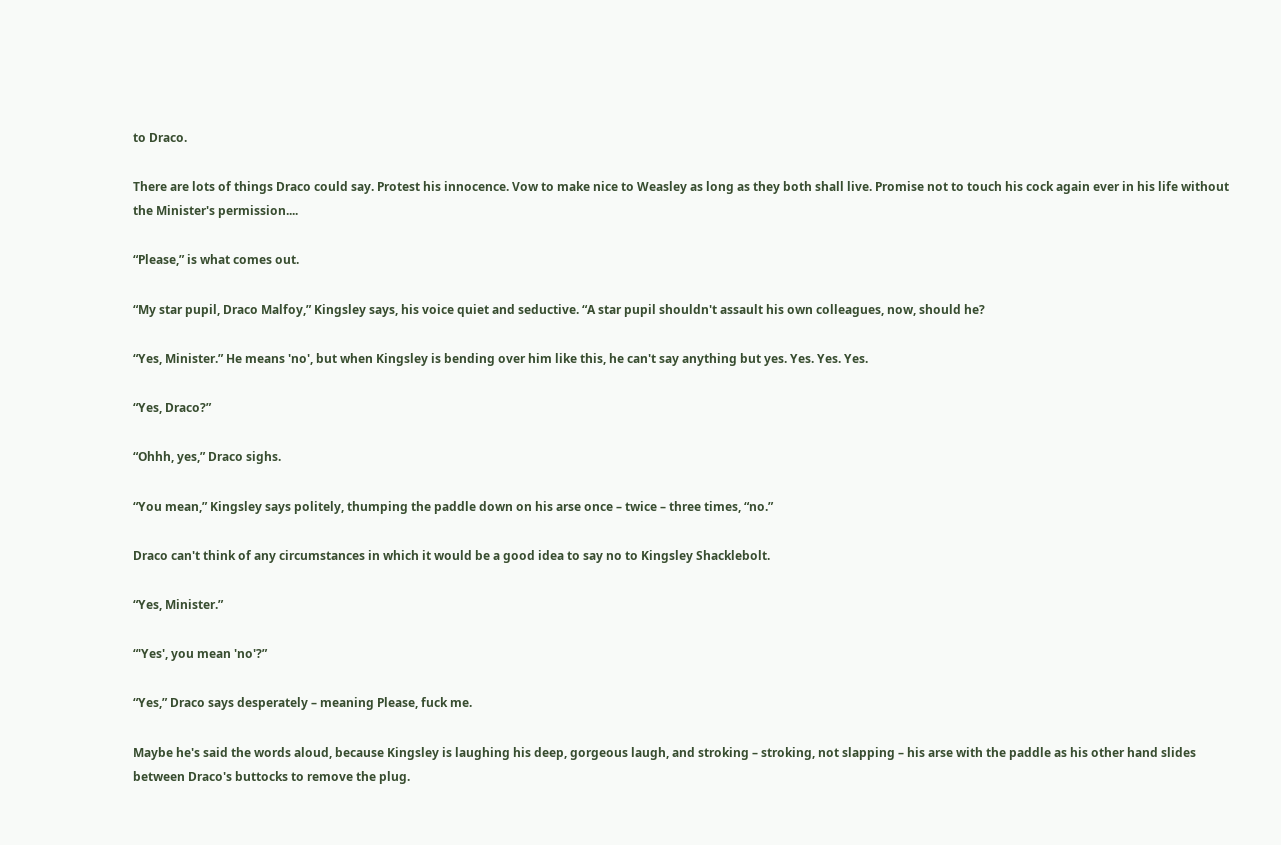to Draco.

There are lots of things Draco could say. Protest his innocence. Vow to make nice to Weasley as long as they both shall live. Promise not to touch his cock again ever in his life without the Minister's permission....

“Please,” is what comes out.

“My star pupil, Draco Malfoy,” Kingsley says, his voice quiet and seductive. “A star pupil shouldn't assault his own colleagues, now, should he?

“Yes, Minister.” He means 'no', but when Kingsley is bending over him like this, he can't say anything but yes. Yes. Yes. Yes.

“Yes, Draco?”

“Ohhh, yes,” Draco sighs.

“You mean,” Kingsley says politely, thumping the paddle down on his arse once – twice – three times, “no.”

Draco can't think of any circumstances in which it would be a good idea to say no to Kingsley Shacklebolt.

“Yes, Minister.”

“'Yes', you mean 'no'?”

“Yes,” Draco says desperately – meaning Please, fuck me.

Maybe he's said the words aloud, because Kingsley is laughing his deep, gorgeous laugh, and stroking – stroking, not slapping – his arse with the paddle as his other hand slides between Draco's buttocks to remove the plug.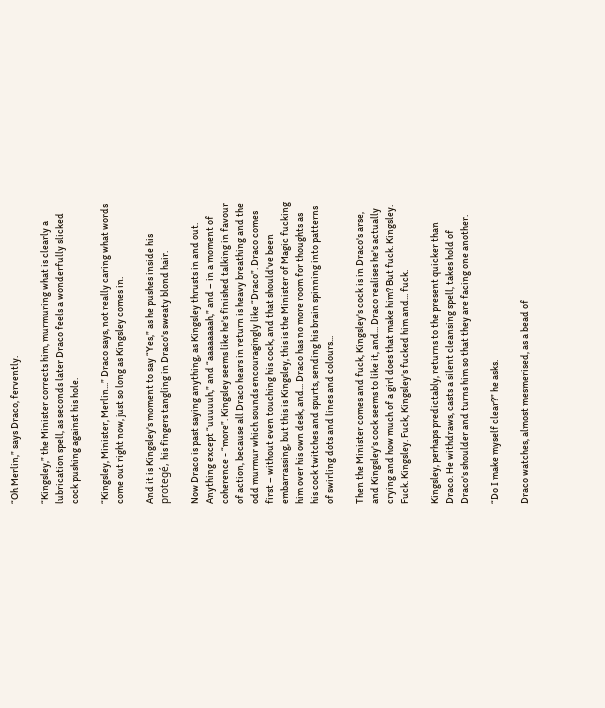“Oh Merlin,” says Draco, fervently.

“Kingsley,” the Minister corrects him, murmuring what is clearly a lubrication spell, as seconds later Draco feels a wonderfully slicked cock pushing against his hole.

“Kingsley, Minister, Merlin...” Draco says, not really caring what words come out right now, just so long as Kingsley comes in.

And it is Kingsley's moment to say “Yes,” as he pushes inside his protegé, his fingers tangling in Draco's sweaty blond hair.

Now Draco is past saying anything, as Kingsley thrusts in and out. Anything except “uuuuuh,” and “aaaaaaaah,” and – in a moment of coherence - “more”. Kingsley seems like he's finished talking in favour of action, because all Draco hears in return is heavy breathing and the odd murmur which sounds encouragingly like “Draco”. Draco comes first – without even touching his cock, and that should've been embarrassing, but this is Kingsley, this is the Minister of Magic fucking him over his own desk, and... Draco has no more room for thoughts as his cock twitches and spurts, sending his brain spinning into patterns of swirling dots and lines and colours...

Then the Minister comes and fuck, Kingsley's cock is in Draco's arse, and Kingsley's cock seems to like it, and... Draco realises he's actually crying and how much of a girl does that make him? But fuck. Kingsley. Fuck. Kingsley. Fuck, Kingsley's fucked him and... fuck.

Kingsley, perhaps predictably, returns to the present quicker than Draco. He withdraws, casts a silent cleansing spell, takes hold of Draco's shoulder and turns him so that they are facing one another.

“Do I make myself clear?” he asks.

Draco watches, almost mesmerised, as a bead of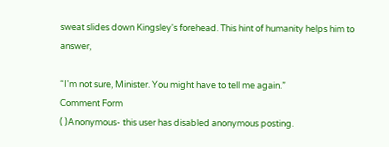sweat slides down Kingsley's forehead. This hint of humanity helps him to answer,

“I'm not sure, Minister. You might have to tell me again.”
Comment Form
( )Anonymous- this user has disabled anonymous posting.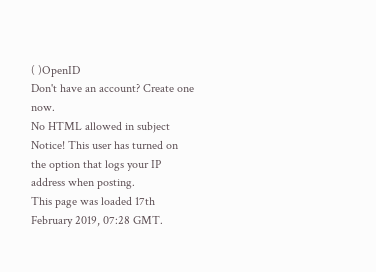( )OpenID
Don't have an account? Create one now.
No HTML allowed in subject
Notice! This user has turned on the option that logs your IP address when posting.
This page was loaded 17th February 2019, 07:28 GMT.